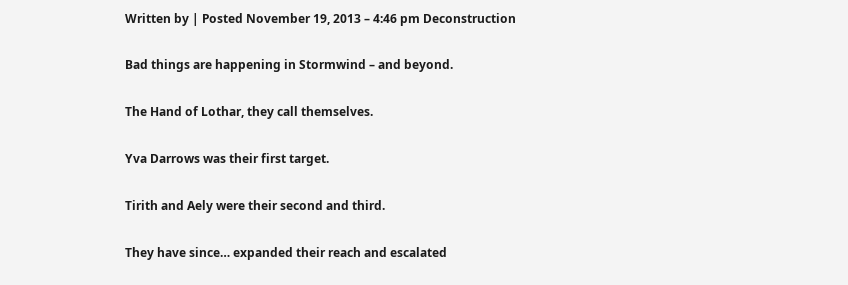Written by | Posted November 19, 2013 – 4:46 pm Deconstruction

Bad things are happening in Stormwind – and beyond.

The Hand of Lothar, they call themselves.

Yva Darrows was their first target.

Tirith and Aely were their second and third.

They have since… expanded their reach and escalated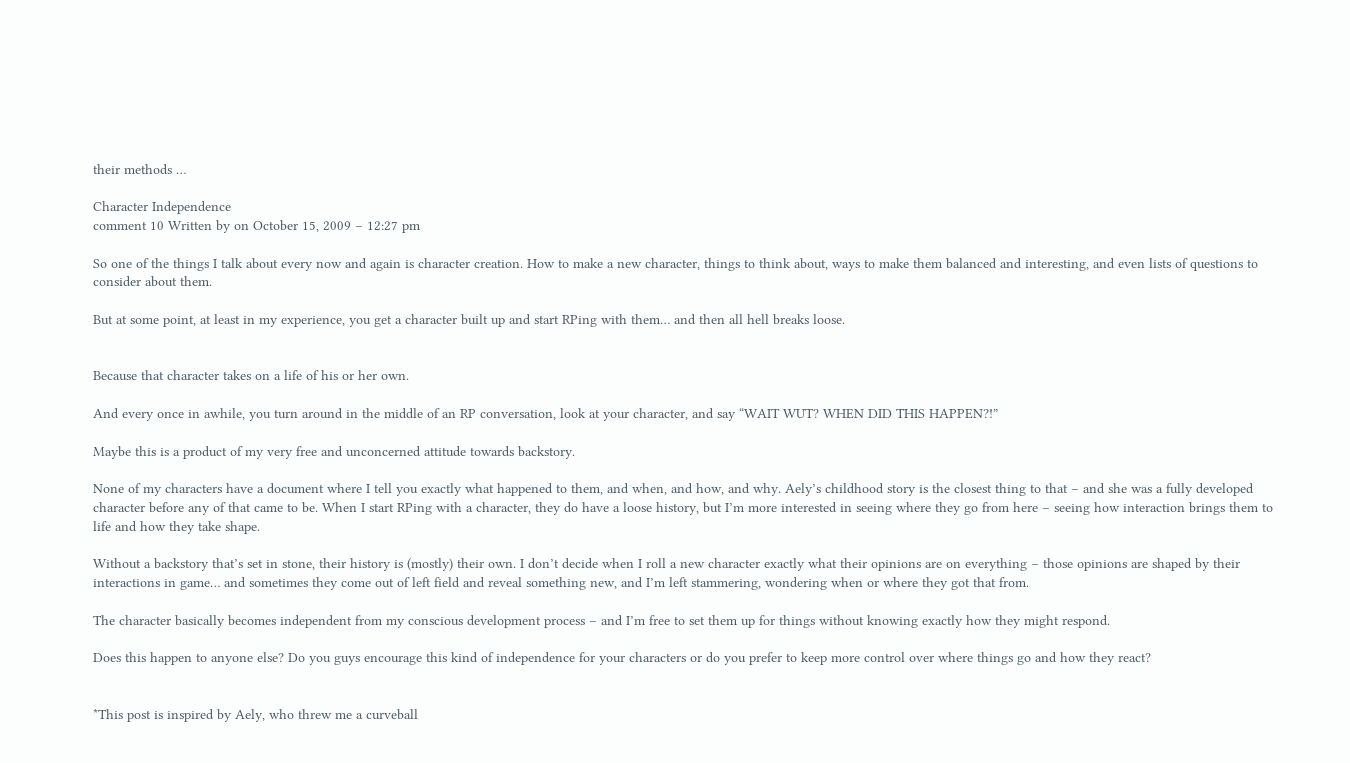their methods …

Character Independence
comment 10 Written by on October 15, 2009 – 12:27 pm

So one of the things I talk about every now and again is character creation. How to make a new character, things to think about, ways to make them balanced and interesting, and even lists of questions to consider about them.

But at some point, at least in my experience, you get a character built up and start RPing with them… and then all hell breaks loose.


Because that character takes on a life of his or her own.

And every once in awhile, you turn around in the middle of an RP conversation, look at your character, and say “WAIT WUT? WHEN DID THIS HAPPEN?!”

Maybe this is a product of my very free and unconcerned attitude towards backstory.

None of my characters have a document where I tell you exactly what happened to them, and when, and how, and why. Aely’s childhood story is the closest thing to that – and she was a fully developed character before any of that came to be. When I start RPing with a character, they do have a loose history, but I’m more interested in seeing where they go from here – seeing how interaction brings them to life and how they take shape.

Without a backstory that’s set in stone, their history is (mostly) their own. I don’t decide when I roll a new character exactly what their opinions are on everything – those opinions are shaped by their interactions in game… and sometimes they come out of left field and reveal something new, and I’m left stammering, wondering when or where they got that from.

The character basically becomes independent from my conscious development process – and I’m free to set them up for things without knowing exactly how they might respond.

Does this happen to anyone else? Do you guys encourage this kind of independence for your characters or do you prefer to keep more control over where things go and how they react?


*This post is inspired by Aely, who threw me a curveball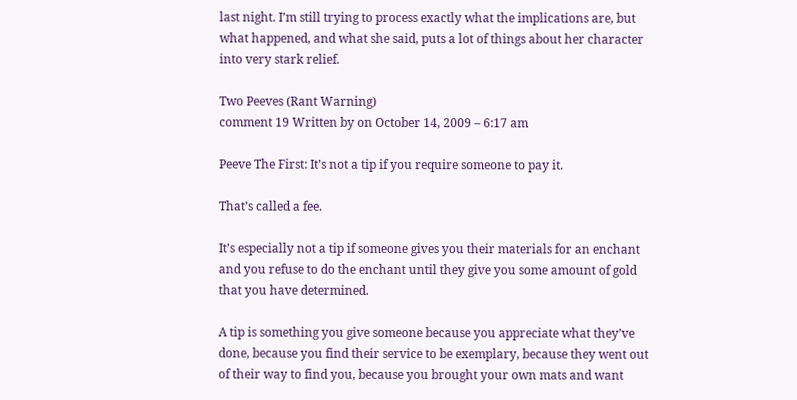last night. I’m still trying to process exactly what the implications are, but what happened, and what she said, puts a lot of things about her character into very stark relief.

Two Peeves (Rant Warning)
comment 19 Written by on October 14, 2009 – 6:17 am

Peeve The First: It’s not a tip if you require someone to pay it.

That’s called a fee.

It’s especially not a tip if someone gives you their materials for an enchant and you refuse to do the enchant until they give you some amount of gold that you have determined.

A tip is something you give someone because you appreciate what they’ve done, because you find their service to be exemplary, because they went out of their way to find you, because you brought your own mats and want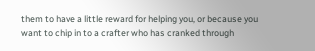them to have a little reward for helping you, or because you want to chip in to a crafter who has cranked through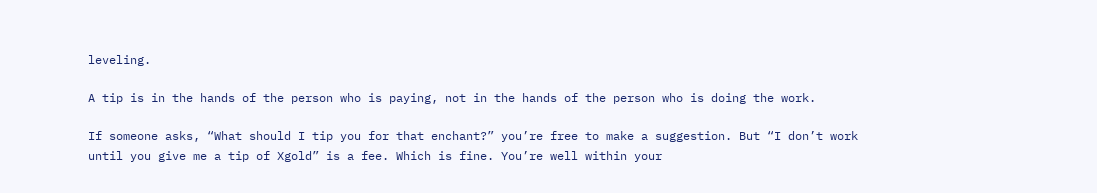leveling.

A tip is in the hands of the person who is paying, not in the hands of the person who is doing the work.

If someone asks, “What should I tip you for that enchant?” you’re free to make a suggestion. But “I don’t work until you give me a tip of Xgold” is a fee. Which is fine. You’re well within your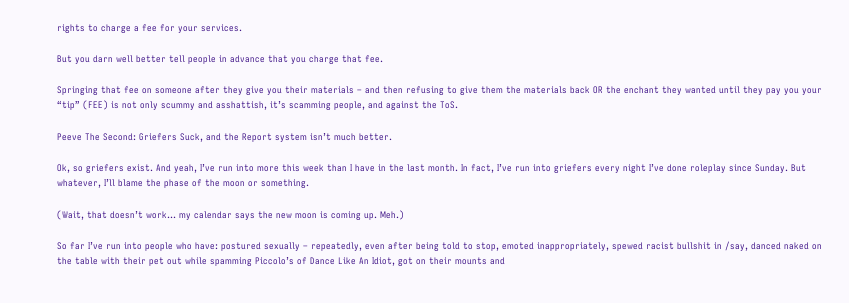rights to charge a fee for your services.

But you darn well better tell people in advance that you charge that fee.

Springing that fee on someone after they give you their materials – and then refusing to give them the materials back OR the enchant they wanted until they pay you your “tip” (FEE) is not only scummy and asshattish, it’s scamming people, and against the ToS.

Peeve The Second: Griefers Suck, and the Report system isn’t much better.

Ok, so griefers exist. And yeah, I’ve run into more this week than I have in the last month. In fact, I’ve run into griefers every night I’ve done roleplay since Sunday. But whatever, I’ll blame the phase of the moon or something.

(Wait, that doesn’t work… my calendar says the new moon is coming up. Meh.)

So far I’ve run into people who have: postured sexually – repeatedly, even after being told to stop, emoted inappropriately, spewed racist bullshit in /say, danced naked on the table with their pet out while spamming Piccolo’s of Dance Like An Idiot, got on their mounts and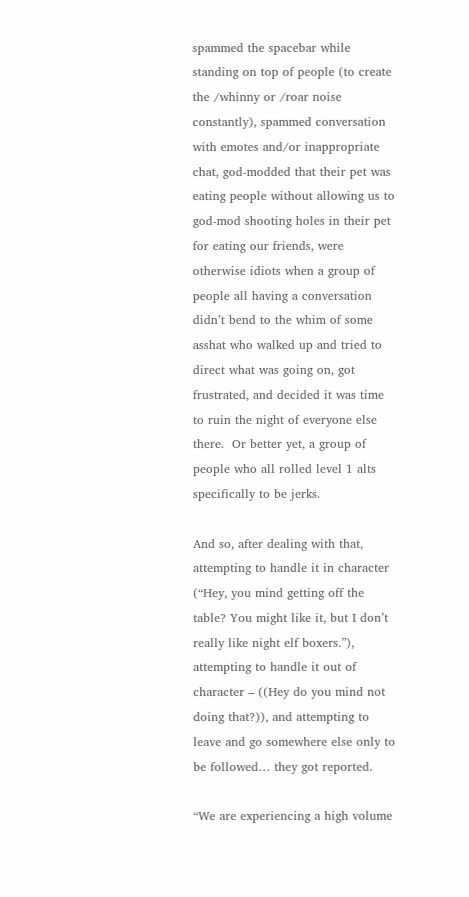spammed the spacebar while standing on top of people (to create the /whinny or /roar noise constantly), spammed conversation with emotes and/or inappropriate chat, god-modded that their pet was eating people without allowing us to god-mod shooting holes in their pet for eating our friends, were otherwise idiots when a group of people all having a conversation didn’t bend to the whim of some asshat who walked up and tried to direct what was going on, got frustrated, and decided it was time to ruin the night of everyone else there.  Or better yet, a group of people who all rolled level 1 alts specifically to be jerks.

And so, after dealing with that, attempting to handle it in character (“Hey, you mind getting off the table? You might like it, but I don’t really like night elf boxers.”), attempting to handle it out of character – ((Hey do you mind not doing that?)), and attempting to leave and go somewhere else only to be followed… they got reported.

“We are experiencing a high volume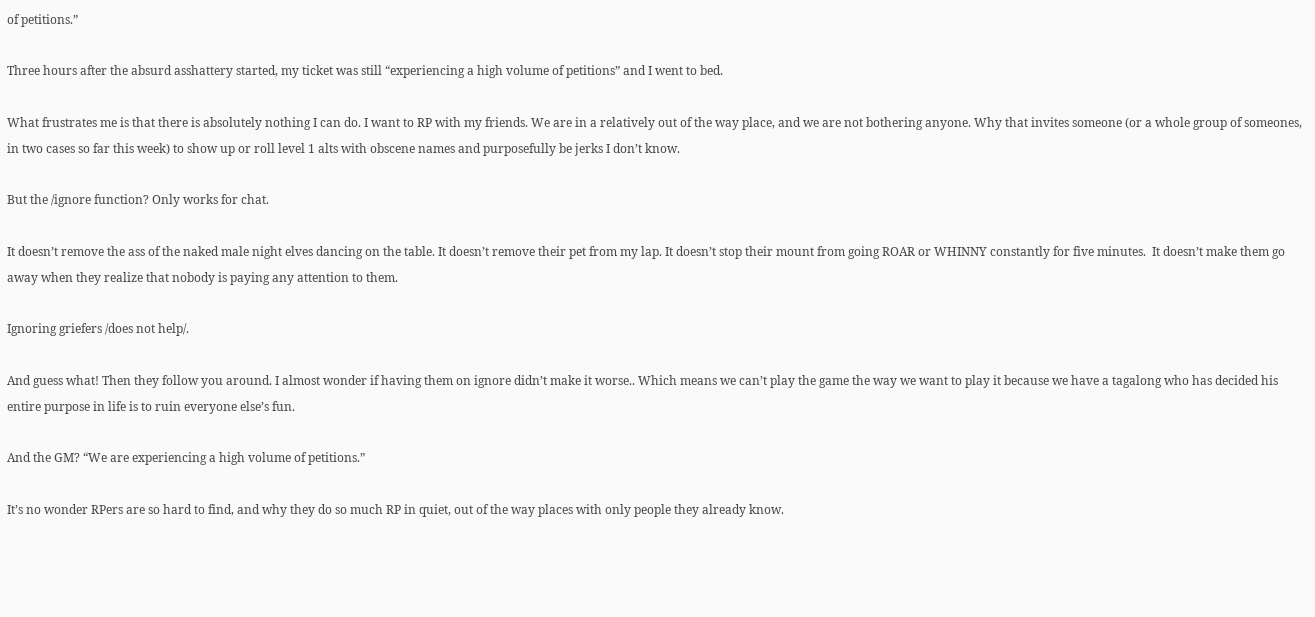of petitions.”

Three hours after the absurd asshattery started, my ticket was still “experiencing a high volume of petitions” and I went to bed.

What frustrates me is that there is absolutely nothing I can do. I want to RP with my friends. We are in a relatively out of the way place, and we are not bothering anyone. Why that invites someone (or a whole group of someones, in two cases so far this week) to show up or roll level 1 alts with obscene names and purposefully be jerks I don’t know.

But the /ignore function? Only works for chat.

It doesn’t remove the ass of the naked male night elves dancing on the table. It doesn’t remove their pet from my lap. It doesn’t stop their mount from going ROAR or WHINNY constantly for five minutes.  It doesn’t make them go away when they realize that nobody is paying any attention to them.

Ignoring griefers /does not help/.

And guess what! Then they follow you around. I almost wonder if having them on ignore didn’t make it worse.. Which means we can’t play the game the way we want to play it because we have a tagalong who has decided his entire purpose in life is to ruin everyone else’s fun.

And the GM? “We are experiencing a high volume of petitions.”

It’s no wonder RPers are so hard to find, and why they do so much RP in quiet, out of the way places with only people they already know.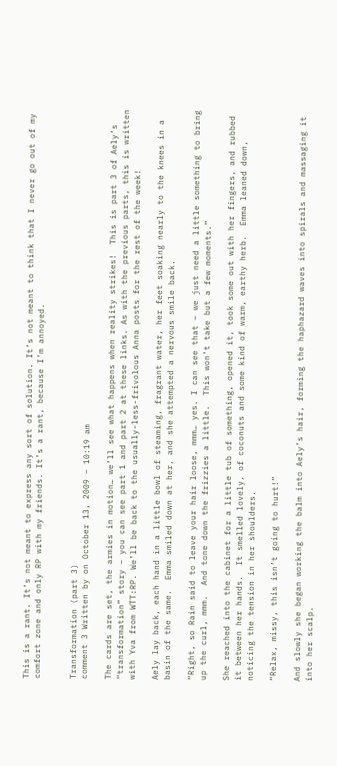This is a rant. It’s not meant to express any sort of solution. It’s not meant to think that I never go out of my comfort zone and only RP with my friends. It’s a rant, because I’m annoyed.


Transformation (part 3)
comment 3 Written by on October 13, 2009 – 10:19 am

The cards are set, the armies in motion… we’ll see what happens when reality strikes!  This is part 3 of Aely’s “transformation” story – you can see part 1 and part 2 at these links. As with the previous parts, this is written with Yva from WTT:RP. We’ll be back to the usually-less-frivolous Anna posts for the rest of the week!

Aely lay back, each hand in a little bowl of steaming, fragrant water, her feet soaking nearly to the knees in a basin of the same.  Emma smiled down at her, and she attempted a nervous smile back.

“Right, so Rain said to leave your hair loose, mmm… yes. I can see that – we just need a little something to bring up the curl, mmm.  And tone down the frizzies a little.  This won’t take but a few moments.”

She reached into the cabinet for a little tub of something, opened it, took some out with her fingers, and rubbed it between her hands.  It smelled lovely, of coconuts and some kind of warm, earthy herb.  Emma leaned down, noticing the tension in her shoulders.

“Relax, missy, this isn’t going to hurt!”

And slowly she began working the balm into Aely’s hair, forming the haphazard waves into spirals and massaging it into her scalp.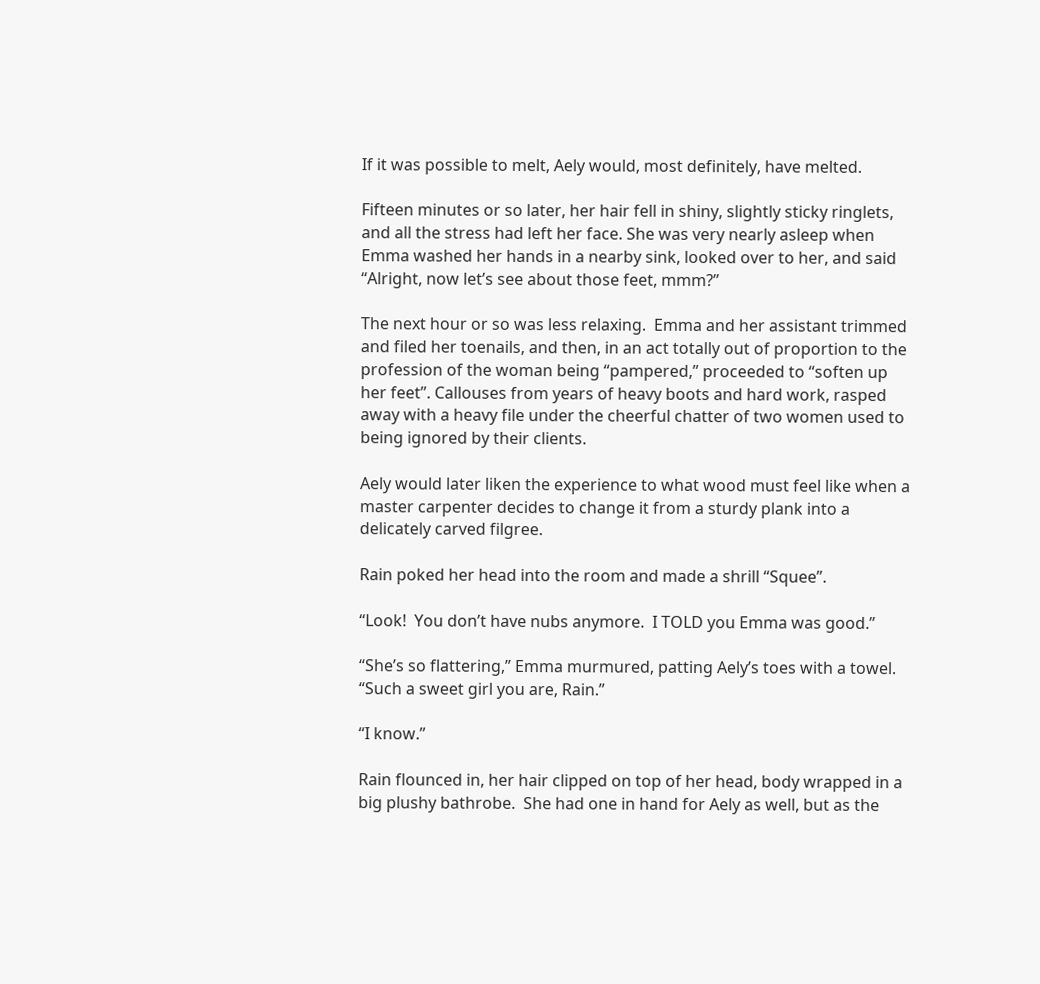If it was possible to melt, Aely would, most definitely, have melted.

Fifteen minutes or so later, her hair fell in shiny, slightly sticky ringlets, and all the stress had left her face. She was very nearly asleep when Emma washed her hands in a nearby sink, looked over to her, and said “Alright, now let’s see about those feet, mmm?”

The next hour or so was less relaxing.  Emma and her assistant trimmed and filed her toenails, and then, in an act totally out of proportion to the profession of the woman being “pampered,” proceeded to “soften up her feet”. Callouses from years of heavy boots and hard work, rasped away with a heavy file under the cheerful chatter of two women used to being ignored by their clients.

Aely would later liken the experience to what wood must feel like when a master carpenter decides to change it from a sturdy plank into a delicately carved filgree.

Rain poked her head into the room and made a shrill “Squee”.

“Look!  You don’t have nubs anymore.  I TOLD you Emma was good.”

“She’s so flattering,” Emma murmured, patting Aely’s toes with a towel.  “Such a sweet girl you are, Rain.”

“I know.”

Rain flounced in, her hair clipped on top of her head, body wrapped in a big plushy bathrobe.  She had one in hand for Aely as well, but as the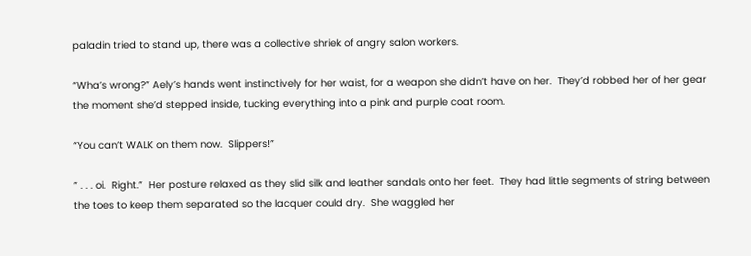paladin tried to stand up, there was a collective shriek of angry salon workers.

“Wha’s wrong?” Aely’s hands went instinctively for her waist, for a weapon she didn’t have on her.  They’d robbed her of her gear the moment she’d stepped inside, tucking everything into a pink and purple coat room.

“You can’t WALK on them now.  Slippers!”

” . . . oi.  Right.”  Her posture relaxed as they slid silk and leather sandals onto her feet.  They had little segments of string between the toes to keep them separated so the lacquer could dry.  She waggled her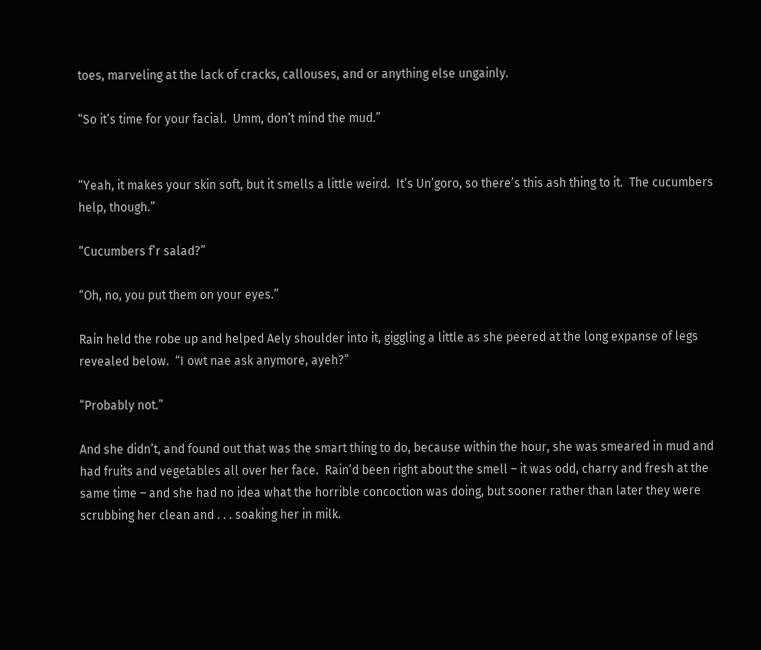toes, marveling at the lack of cracks, callouses, and or anything else ungainly.

“So it’s time for your facial.  Umm, don’t mind the mud.”


“Yeah, it makes your skin soft, but it smells a little weird.  It’s Un’goro, so there’s this ash thing to it.  The cucumbers help, though.”

“Cucumbers f’r salad?”

“Oh, no, you put them on your eyes.”

Rain held the robe up and helped Aely shoulder into it, giggling a little as she peered at the long expanse of legs revealed below.  “I owt nae ask anymore, ayeh?”

“Probably not.”

And she didn’t, and found out that was the smart thing to do, because within the hour, she was smeared in mud and had fruits and vegetables all over her face.  Rain’d been right about the smell – it was odd, charry and fresh at the same time – and she had no idea what the horrible concoction was doing, but sooner rather than later they were scrubbing her clean and . . . soaking her in milk.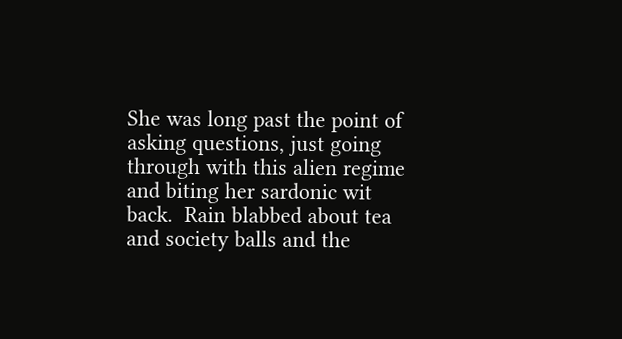She was long past the point of asking questions, just going through with this alien regime and biting her sardonic wit back.  Rain blabbed about tea and society balls and the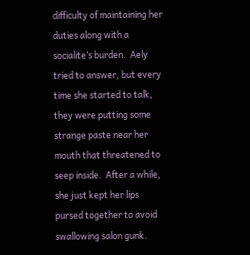difficulty of maintaining her duties along with a socialite’s burden.  Aely tried to answer, but every time she started to talk, they were putting some strange paste near her mouth that threatened to seep inside.  After a while, she just kept her lips pursed together to avoid swallowing salon gunk.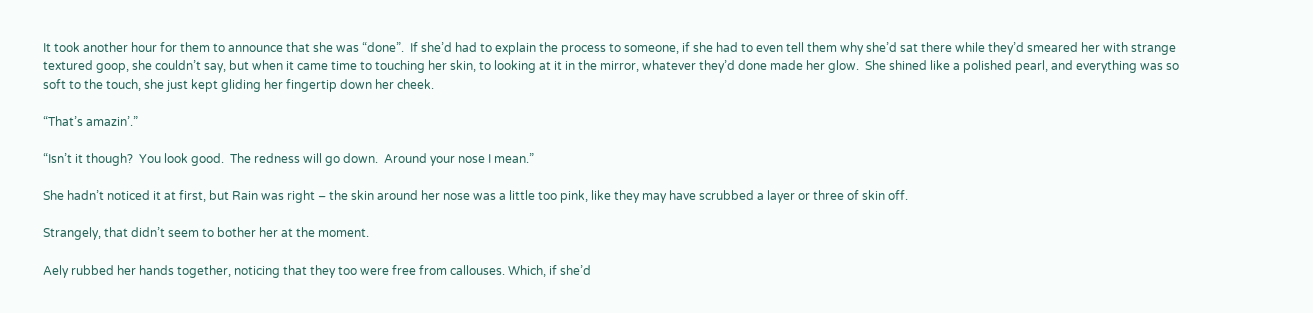It took another hour for them to announce that she was “done”.  If she’d had to explain the process to someone, if she had to even tell them why she’d sat there while they’d smeared her with strange textured goop, she couldn’t say, but when it came time to touching her skin, to looking at it in the mirror, whatever they’d done made her glow.  She shined like a polished pearl, and everything was so soft to the touch, she just kept gliding her fingertip down her cheek.

“That’s amazin’.”

“Isn’t it though?  You look good.  The redness will go down.  Around your nose I mean.”

She hadn’t noticed it at first, but Rain was right – the skin around her nose was a little too pink, like they may have scrubbed a layer or three of skin off.

Strangely, that didn’t seem to bother her at the moment.

Aely rubbed her hands together, noticing that they too were free from callouses. Which, if she’d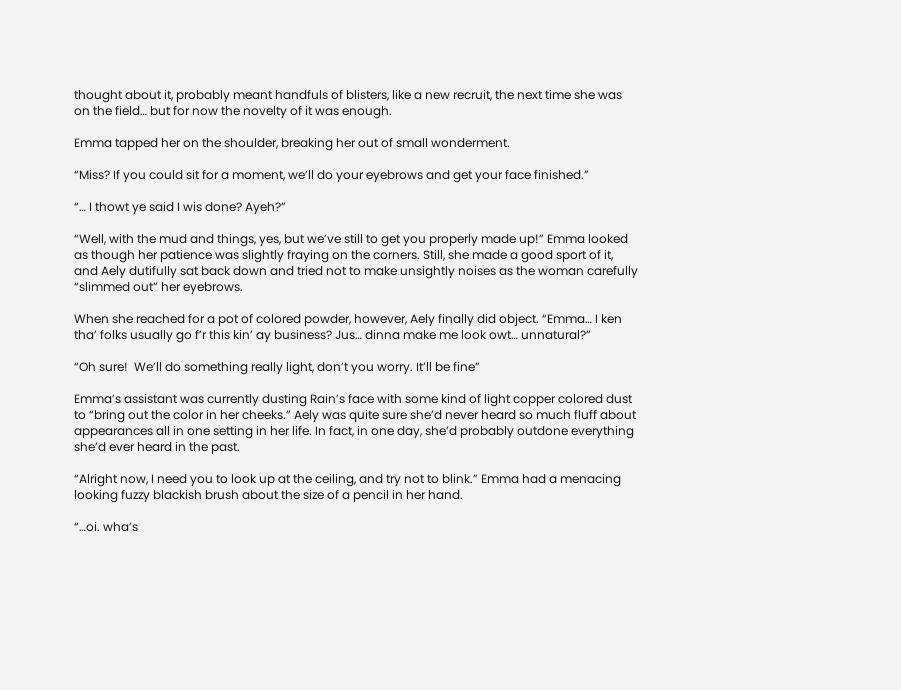thought about it, probably meant handfuls of blisters, like a new recruit, the next time she was on the field… but for now the novelty of it was enough.

Emma tapped her on the shoulder, breaking her out of small wonderment.

“Miss? If you could sit for a moment, we’ll do your eyebrows and get your face finished.”

“… I thowt ye said I wis done? Ayeh?”

“Well, with the mud and things, yes, but we’ve still to get you properly made up!” Emma looked as though her patience was slightly fraying on the corners. Still, she made a good sport of it, and Aely dutifully sat back down and tried not to make unsightly noises as the woman carefully “slimmed out” her eyebrows.

When she reached for a pot of colored powder, however, Aely finally did object. “Emma… I ken tha’ folks usually go f’r this kin’ ay business? Jus… dinna make me look owt… unnatural?”

“Oh sure!  We’ll do something really light, don’t you worry. It’ll be fine”

Emma’s assistant was currently dusting Rain’s face with some kind of light copper colored dust to “bring out the color in her cheeks.” Aely was quite sure she’d never heard so much fluff about appearances all in one setting in her life. In fact, in one day, she’d probably outdone everything she’d ever heard in the past.

“Alright now, I need you to look up at the ceiling, and try not to blink.” Emma had a menacing looking fuzzy blackish brush about the size of a pencil in her hand.

“…oi. wha’s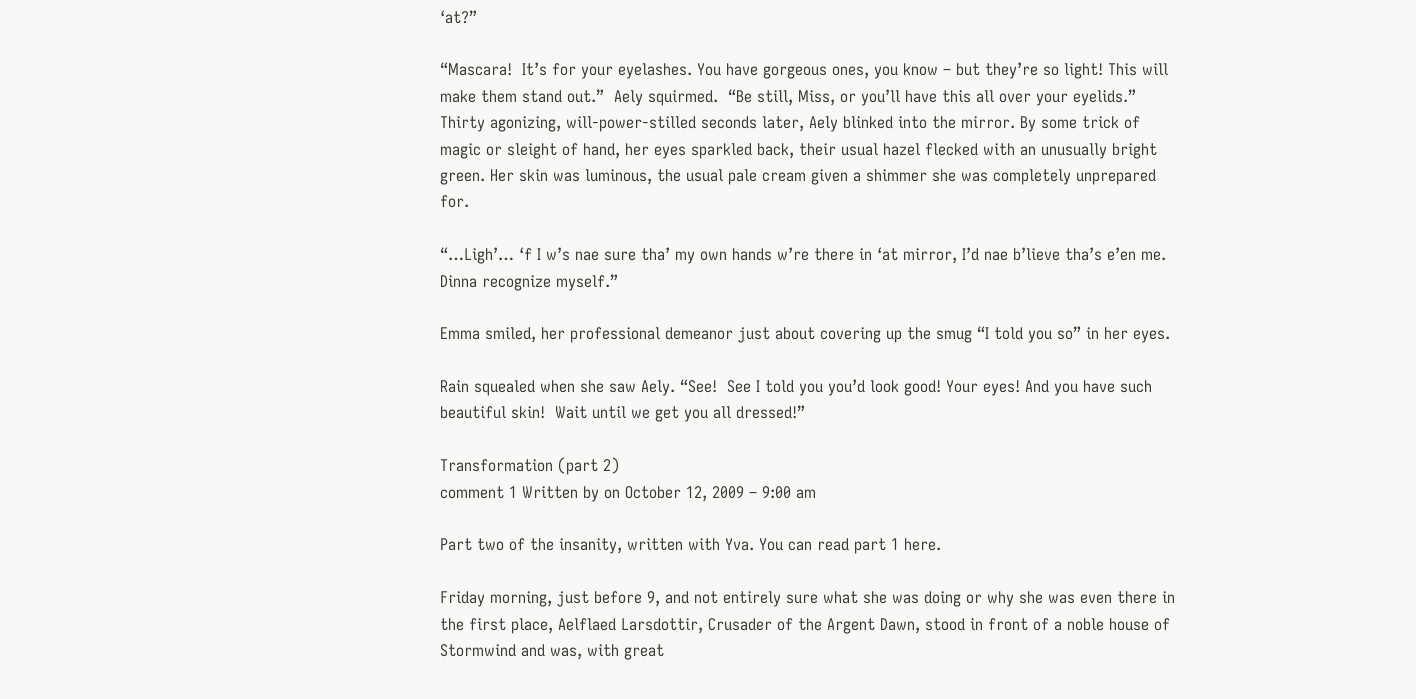‘at?”

“Mascara!  It’s for your eyelashes. You have gorgeous ones, you know – but they’re so light! This will make them stand out.”  Aely squirmed.  “Be still, Miss, or you’ll have this all over your eyelids.” Thirty agonizing, will-power-stilled seconds later, Aely blinked into the mirror. By some trick of magic or sleight of hand, her eyes sparkled back, their usual hazel flecked with an unusually bright green. Her skin was luminous, the usual pale cream given a shimmer she was completely unprepared for.

“…Ligh’… ‘f I w’s nae sure tha’ my own hands w’re there in ‘at mirror, I’d nae b’lieve tha’s e’en me. Dinna recognize myself.”

Emma smiled, her professional demeanor just about covering up the smug “I told you so” in her eyes.

Rain squealed when she saw Aely. “See!  See I told you you’d look good! Your eyes! And you have such beautiful skin!  Wait until we get you all dressed!”

Transformation (part 2)
comment 1 Written by on October 12, 2009 – 9:00 am

Part two of the insanity, written with Yva. You can read part 1 here.

Friday morning, just before 9, and not entirely sure what she was doing or why she was even there in the first place, Aelflaed Larsdottir, Crusader of the Argent Dawn, stood in front of a noble house of Stormwind and was, with great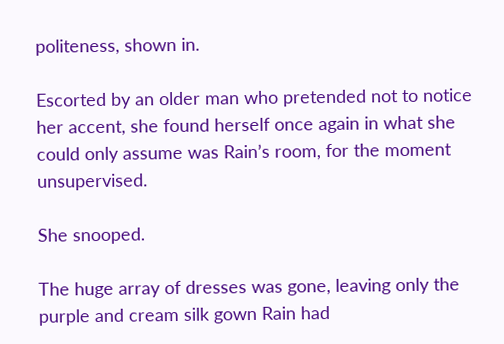politeness, shown in.

Escorted by an older man who pretended not to notice her accent, she found herself once again in what she could only assume was Rain’s room, for the moment unsupervised.

She snooped.

The huge array of dresses was gone, leaving only the purple and cream silk gown Rain had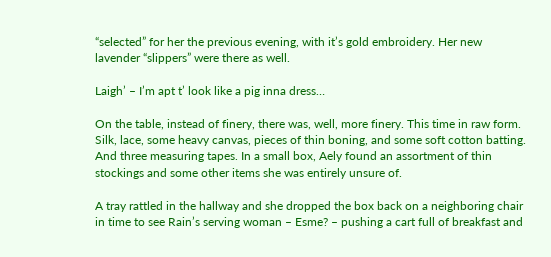“selected” for her the previous evening, with it’s gold embroidery. Her new lavender “slippers” were there as well.

Laigh’ – I’m apt t’ look like a pig inna dress…

On the table, instead of finery, there was, well, more finery. This time in raw form. Silk, lace, some heavy canvas, pieces of thin boning, and some soft cotton batting. And three measuring tapes. In a small box, Aely found an assortment of thin stockings and some other items she was entirely unsure of.

A tray rattled in the hallway and she dropped the box back on a neighboring chair in time to see Rain’s serving woman – Esme? – pushing a cart full of breakfast and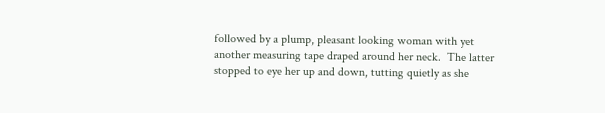followed by a plump, pleasant looking woman with yet another measuring tape draped around her neck.  The latter stopped to eye her up and down, tutting quietly as she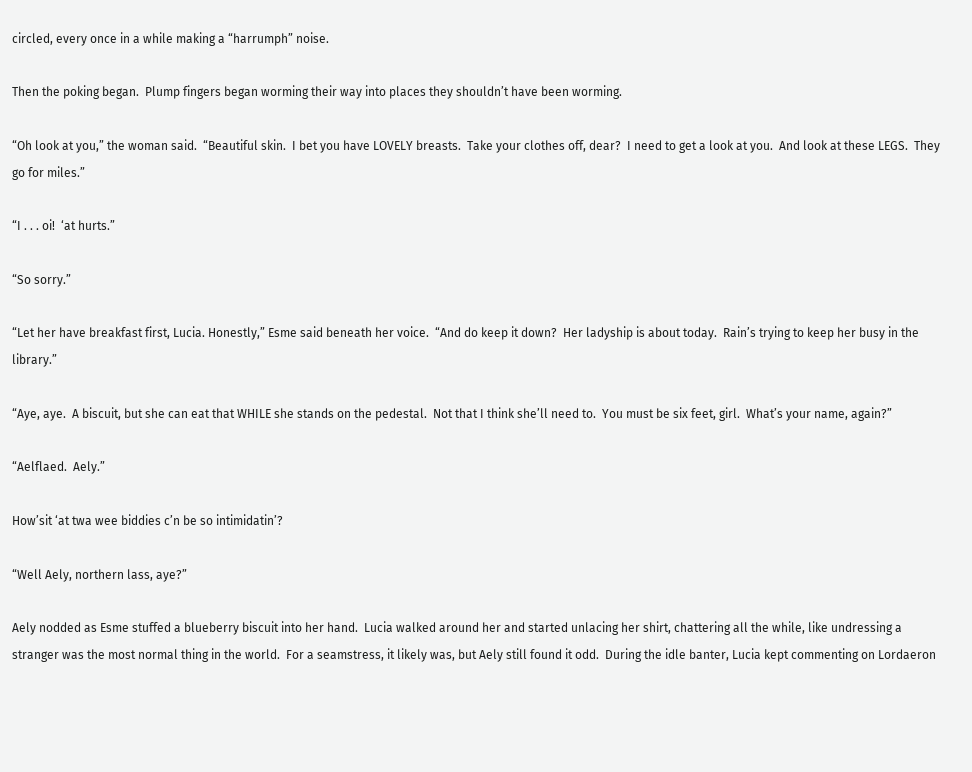circled, every once in a while making a “harrumph” noise.

Then the poking began.  Plump fingers began worming their way into places they shouldn’t have been worming.

“Oh look at you,” the woman said.  “Beautiful skin.  I bet you have LOVELY breasts.  Take your clothes off, dear?  I need to get a look at you.  And look at these LEGS.  They go for miles.”

“I . . . oi!  ‘at hurts.”

“So sorry.”

“Let her have breakfast first, Lucia. Honestly,” Esme said beneath her voice.  “And do keep it down?  Her ladyship is about today.  Rain’s trying to keep her busy in the library.”

“Aye, aye.  A biscuit, but she can eat that WHILE she stands on the pedestal.  Not that I think she’ll need to.  You must be six feet, girl.  What’s your name, again?”

“Aelflaed.  Aely.”

How’sit ‘at twa wee biddies c’n be so intimidatin’?

“Well Aely, northern lass, aye?”

Aely nodded as Esme stuffed a blueberry biscuit into her hand.  Lucia walked around her and started unlacing her shirt, chattering all the while, like undressing a stranger was the most normal thing in the world.  For a seamstress, it likely was, but Aely still found it odd.  During the idle banter, Lucia kept commenting on Lordaeron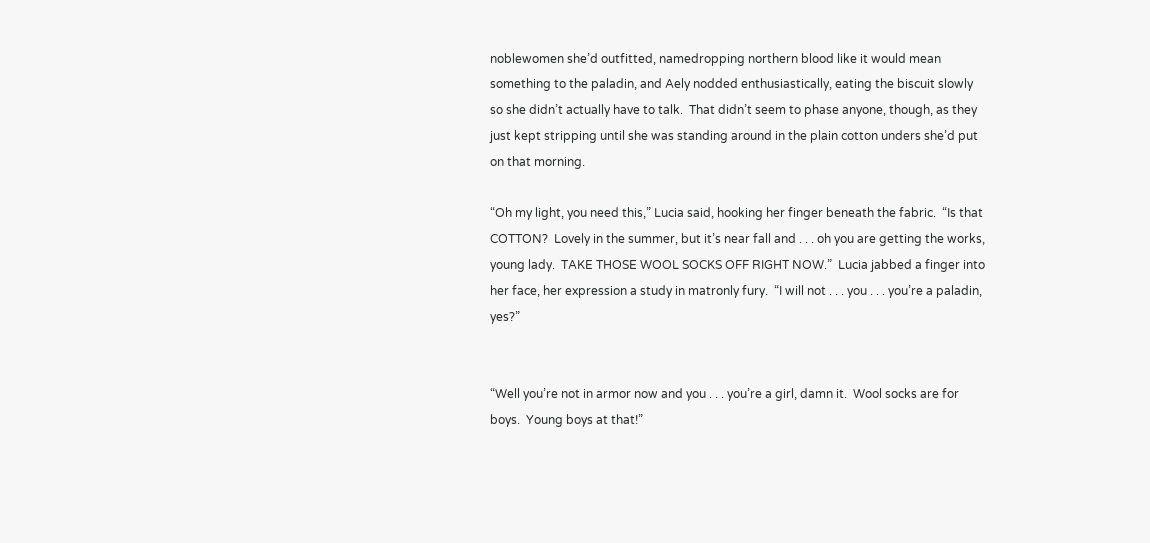noblewomen she’d outfitted, namedropping northern blood like it would mean something to the paladin, and Aely nodded enthusiastically, eating the biscuit slowly so she didn’t actually have to talk.  That didn’t seem to phase anyone, though, as they just kept stripping until she was standing around in the plain cotton unders she’d put on that morning.

“Oh my light, you need this,” Lucia said, hooking her finger beneath the fabric.  “Is that COTTON?  Lovely in the summer, but it’s near fall and . . . oh you are getting the works, young lady.  TAKE THOSE WOOL SOCKS OFF RIGHT NOW.”  Lucia jabbed a finger into her face, her expression a study in matronly fury.  “I will not . . . you . . . you’re a paladin, yes?”


“Well you’re not in armor now and you . . . you’re a girl, damn it.  Wool socks are for boys.  Young boys at that!”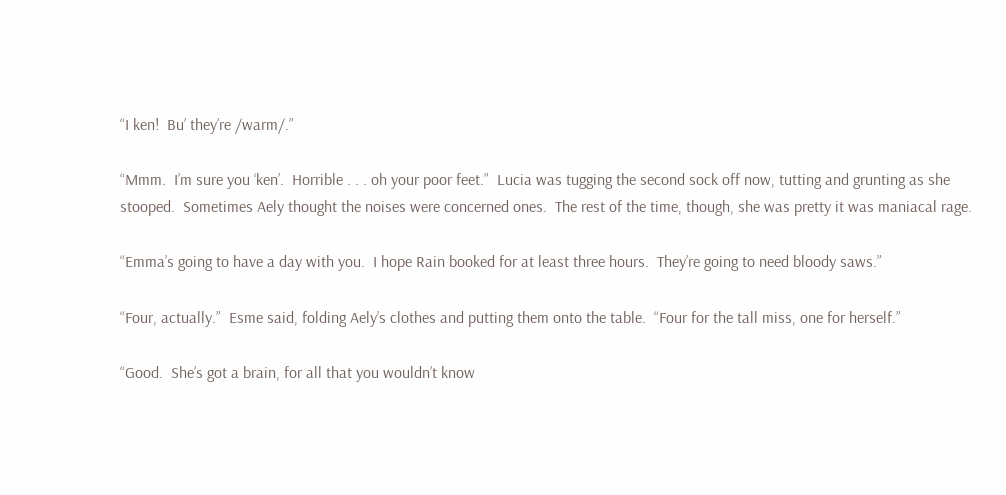“I ken!  Bu’ they’re /warm/.”

“Mmm.  I’m sure you ‘ken’.  Horrible . . . oh your poor feet.”  Lucia was tugging the second sock off now, tutting and grunting as she stooped.  Sometimes Aely thought the noises were concerned ones.  The rest of the time, though, she was pretty it was maniacal rage.

“Emma’s going to have a day with you.  I hope Rain booked for at least three hours.  They’re going to need bloody saws.”

“Four, actually.”  Esme said, folding Aely’s clothes and putting them onto the table.  “Four for the tall miss, one for herself.”

“Good.  She’s got a brain, for all that you wouldn’t know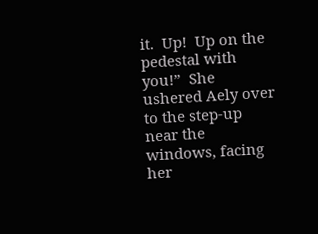it.  Up!  Up on the pedestal with you!”  She ushered Aely over to the step-up near the windows, facing her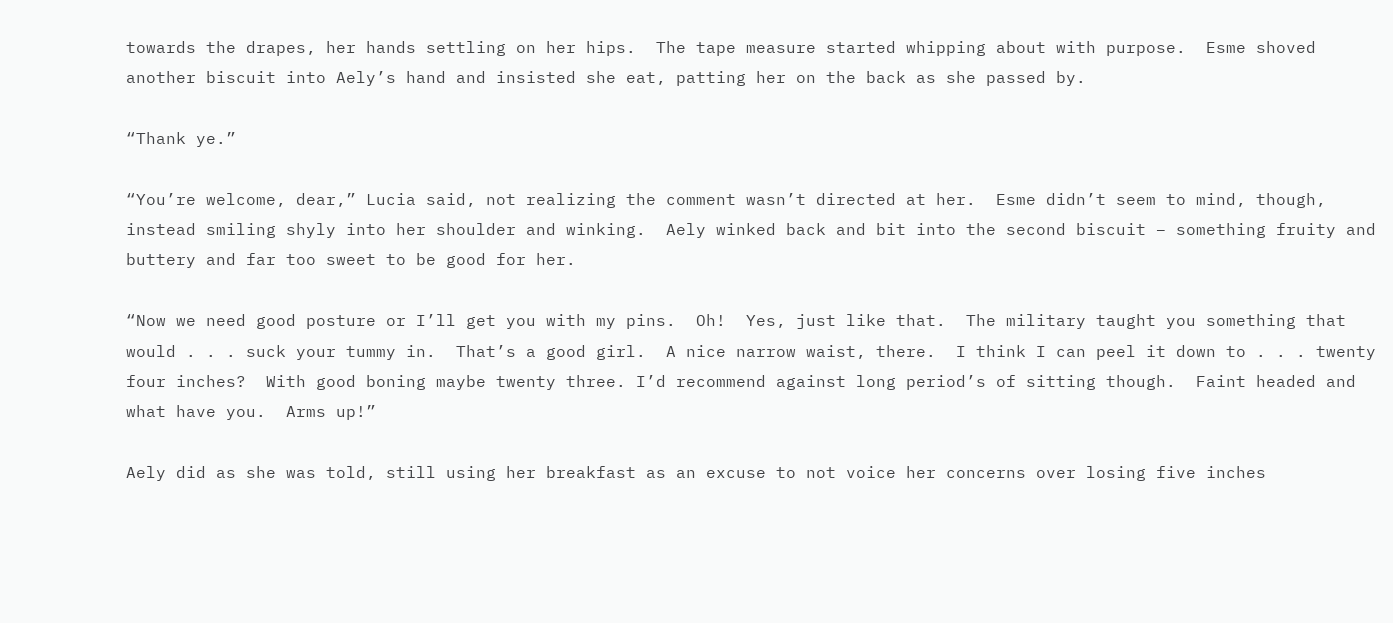towards the drapes, her hands settling on her hips.  The tape measure started whipping about with purpose.  Esme shoved another biscuit into Aely’s hand and insisted she eat, patting her on the back as she passed by.

“Thank ye.”

“You’re welcome, dear,” Lucia said, not realizing the comment wasn’t directed at her.  Esme didn’t seem to mind, though, instead smiling shyly into her shoulder and winking.  Aely winked back and bit into the second biscuit – something fruity and buttery and far too sweet to be good for her.

“Now we need good posture or I’ll get you with my pins.  Oh!  Yes, just like that.  The military taught you something that would . . . suck your tummy in.  That’s a good girl.  A nice narrow waist, there.  I think I can peel it down to . . . twenty four inches?  With good boning maybe twenty three. I’d recommend against long period’s of sitting though.  Faint headed and what have you.  Arms up!”

Aely did as she was told, still using her breakfast as an excuse to not voice her concerns over losing five inches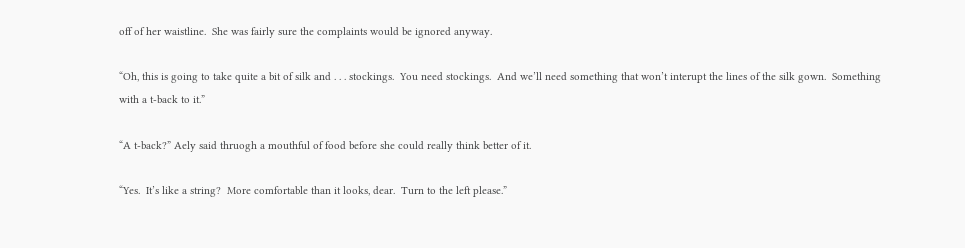off of her waistline.  She was fairly sure the complaints would be ignored anyway.

“Oh, this is going to take quite a bit of silk and . . . stockings.  You need stockings.  And we’ll need something that won’t interupt the lines of the silk gown.  Something with a t-back to it.”

“A t-back?” Aely said thruogh a mouthful of food before she could really think better of it.

“Yes.  It’s like a string?  More comfortable than it looks, dear.  Turn to the left please.”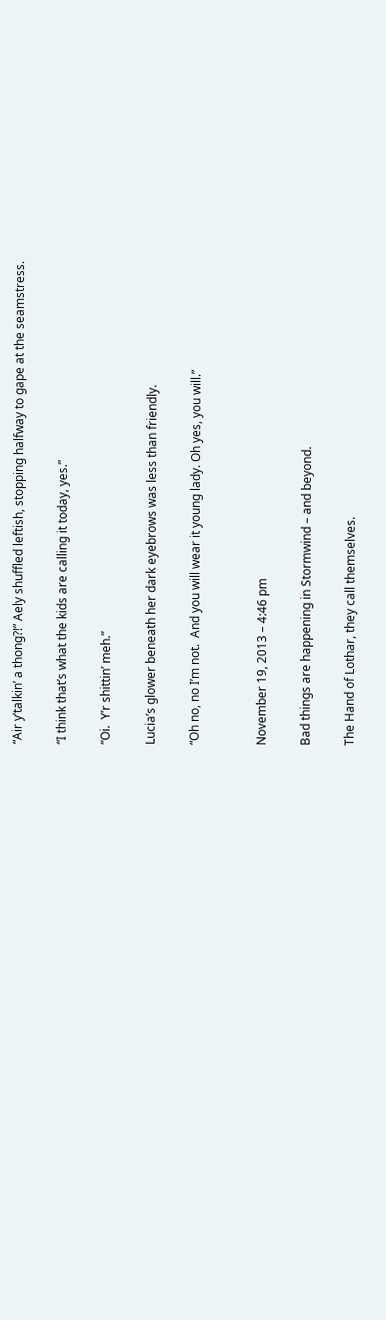“Air y’talkin’ a thong?!” Aely shuffled leftish, stopping halfway to gape at the seamstress.

“I think that’s what the kids are calling it today, yes.”

“Oi.  Y’r shittin’ meh.”

Lucia’s glower beneath her dark eyebrows was less than friendly.

“Oh no, no I’m not.  And you will wear it young lady. Oh yes, you will.”


November 19, 2013 – 4:46 pm

Bad things are happening in Stormwind – and beyond.

The Hand of Lothar, they call themselves.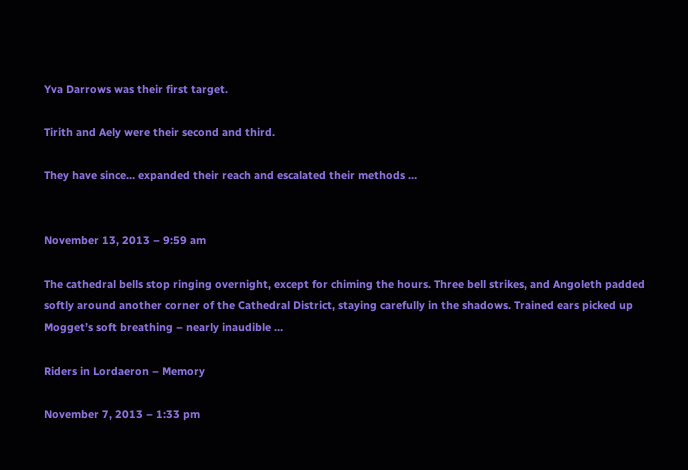Yva Darrows was their first target.

Tirith and Aely were their second and third.

They have since… expanded their reach and escalated their methods …


November 13, 2013 – 9:59 am

The cathedral bells stop ringing overnight, except for chiming the hours. Three bell strikes, and Angoleth padded softly around another corner of the Cathedral District, staying carefully in the shadows. Trained ears picked up Mogget’s soft breathing – nearly inaudible …

Riders in Lordaeron – Memory

November 7, 2013 – 1:33 pm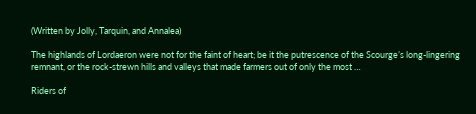(Written by Jolly, Tarquin, and Annalea)

The highlands of Lordaeron were not for the faint of heart; be it the putrescence of the Scourge’s long-lingering remnant, or the rock-strewn hills and valleys that made farmers out of only the most …

Riders of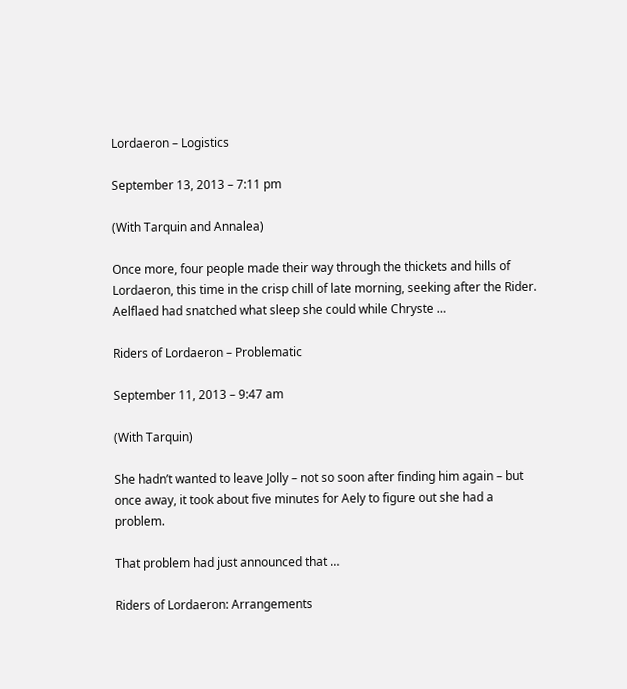Lordaeron – Logistics

September 13, 2013 – 7:11 pm

(With Tarquin and Annalea)

Once more, four people made their way through the thickets and hills of Lordaeron, this time in the crisp chill of late morning, seeking after the Rider. Aelflaed had snatched what sleep she could while Chryste …

Riders of Lordaeron – Problematic

September 11, 2013 – 9:47 am

(With Tarquin)

She hadn’t wanted to leave Jolly – not so soon after finding him again – but once away, it took about five minutes for Aely to figure out she had a problem.

That problem had just announced that …

Riders of Lordaeron: Arrangements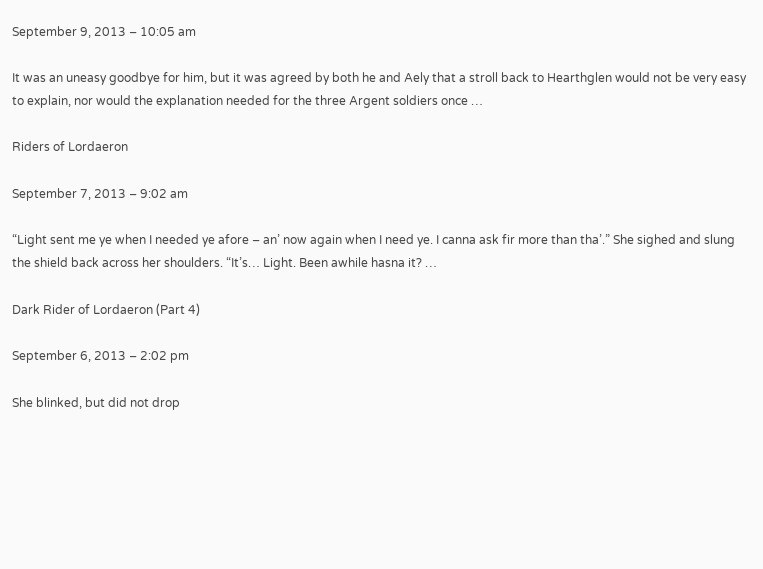September 9, 2013 – 10:05 am

It was an uneasy goodbye for him, but it was agreed by both he and Aely that a stroll back to Hearthglen would not be very easy to explain, nor would the explanation needed for the three Argent soldiers once …

Riders of Lordaeron

September 7, 2013 – 9:02 am

“Light sent me ye when I needed ye afore – an’ now again when I need ye. I canna ask fir more than tha’.” She sighed and slung the shield back across her shoulders. “It’s… Light. Been awhile hasna it? …

Dark Rider of Lordaeron (Part 4)

September 6, 2013 – 2:02 pm

She blinked, but did not drop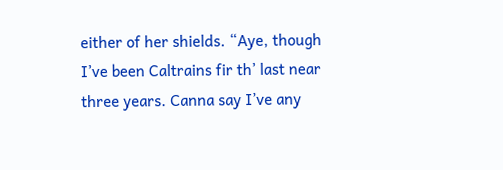either of her shields. “Aye, though I’ve been Caltrains fir th’ last near three years. Canna say I’ve any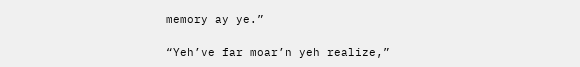memory ay ye.”

“Yeh’ve far moar’n yeh realize,”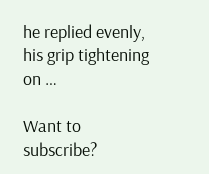he replied evenly, his grip tightening on …

Want to subscribe?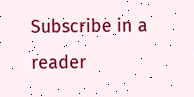Subscribe in a reader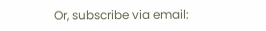Or, subscribe via email: